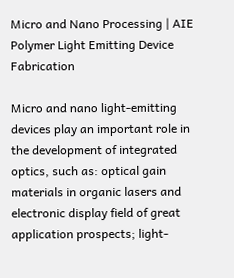Micro and Nano Processing | AIE Polymer Light Emitting Device Fabrication

Micro and nano light-emitting devices play an important role in the development of integrated optics, such as: optical gain materials in organic lasers and electronic display field of great application prospects; light-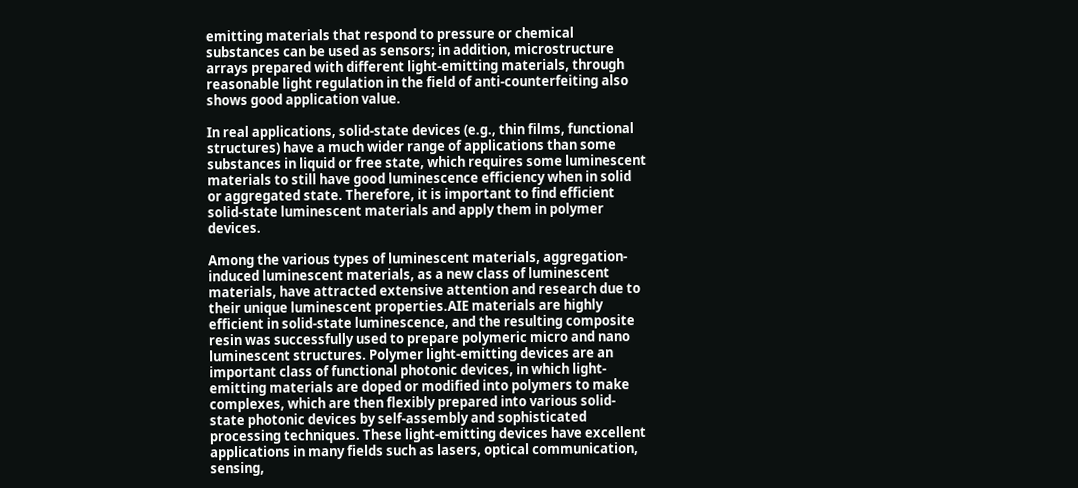emitting materials that respond to pressure or chemical substances can be used as sensors; in addition, microstructure arrays prepared with different light-emitting materials, through reasonable light regulation in the field of anti-counterfeiting also shows good application value.

In real applications, solid-state devices (e.g., thin films, functional structures) have a much wider range of applications than some substances in liquid or free state, which requires some luminescent materials to still have good luminescence efficiency when in solid or aggregated state. Therefore, it is important to find efficient solid-state luminescent materials and apply them in polymer devices.

Among the various types of luminescent materials, aggregation-induced luminescent materials, as a new class of luminescent materials, have attracted extensive attention and research due to their unique luminescent properties.AIE materials are highly efficient in solid-state luminescence, and the resulting composite resin was successfully used to prepare polymeric micro and nano luminescent structures. Polymer light-emitting devices are an important class of functional photonic devices, in which light-emitting materials are doped or modified into polymers to make complexes, which are then flexibly prepared into various solid-state photonic devices by self-assembly and sophisticated processing techniques. These light-emitting devices have excellent applications in many fields such as lasers, optical communication, sensing,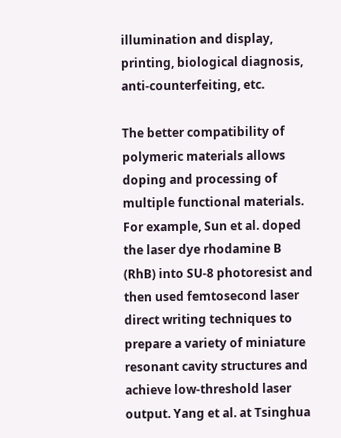illumination and display, printing, biological diagnosis, anti-counterfeiting, etc.

The better compatibility of polymeric materials allows doping and processing of multiple functional materials. For example, Sun et al. doped the laser dye rhodamine B (RhB) into SU-8 photoresist and then used femtosecond laser direct writing techniques to prepare a variety of miniature resonant cavity structures and achieve low-threshold laser output. Yang et al. at Tsinghua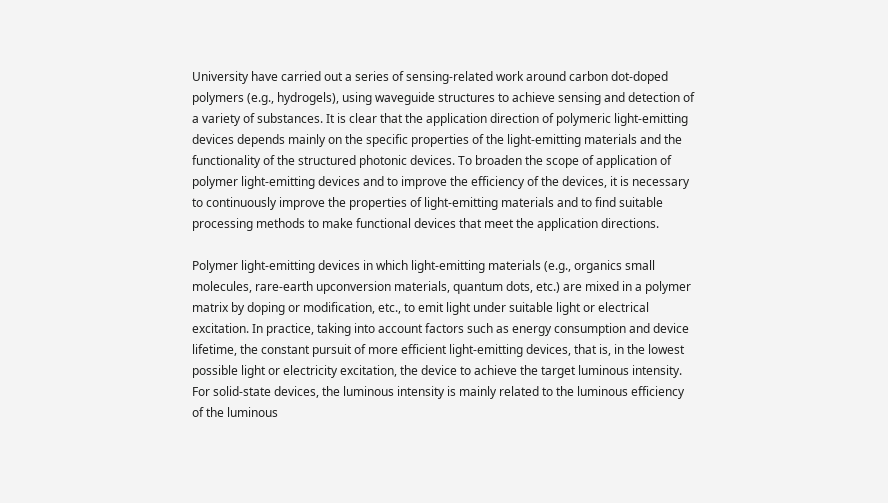University have carried out a series of sensing-related work around carbon dot-doped polymers (e.g., hydrogels), using waveguide structures to achieve sensing and detection of a variety of substances. It is clear that the application direction of polymeric light-emitting devices depends mainly on the specific properties of the light-emitting materials and the functionality of the structured photonic devices. To broaden the scope of application of polymer light-emitting devices and to improve the efficiency of the devices, it is necessary to continuously improve the properties of light-emitting materials and to find suitable processing methods to make functional devices that meet the application directions.

Polymer light-emitting devices in which light-emitting materials (e.g., organics small molecules, rare-earth upconversion materials, quantum dots, etc.) are mixed in a polymer matrix by doping or modification, etc., to emit light under suitable light or electrical excitation. In practice, taking into account factors such as energy consumption and device lifetime, the constant pursuit of more efficient light-emitting devices, that is, in the lowest possible light or electricity excitation, the device to achieve the target luminous intensity. For solid-state devices, the luminous intensity is mainly related to the luminous efficiency of the luminous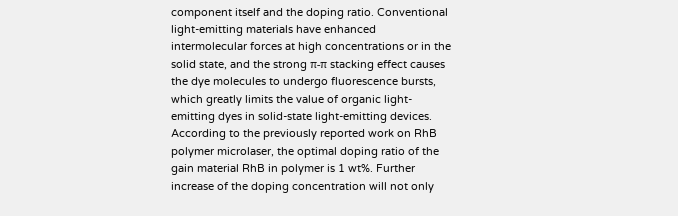component itself and the doping ratio. Conventional light-emitting materials have enhanced intermolecular forces at high concentrations or in the solid state, and the strong π-π stacking effect causes the dye molecules to undergo fluorescence bursts, which greatly limits the value of organic light-emitting dyes in solid-state light-emitting devices. According to the previously reported work on RhB polymer microlaser, the optimal doping ratio of the gain material RhB in polymer is 1 wt%. Further increase of the doping concentration will not only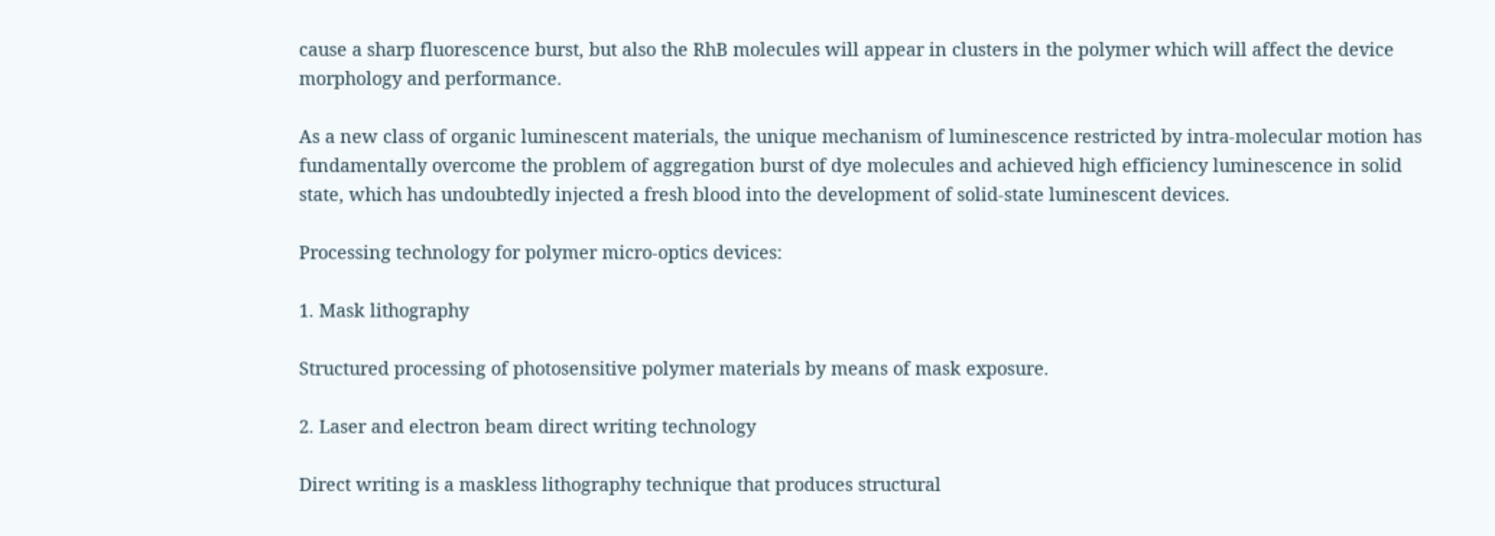cause a sharp fluorescence burst, but also the RhB molecules will appear in clusters in the polymer which will affect the device morphology and performance.

As a new class of organic luminescent materials, the unique mechanism of luminescence restricted by intra-molecular motion has fundamentally overcome the problem of aggregation burst of dye molecules and achieved high efficiency luminescence in solid state, which has undoubtedly injected a fresh blood into the development of solid-state luminescent devices.

Processing technology for polymer micro-optics devices:

1. Mask lithography

Structured processing of photosensitive polymer materials by means of mask exposure.

2. Laser and electron beam direct writing technology

Direct writing is a maskless lithography technique that produces structural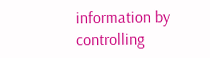information by controlling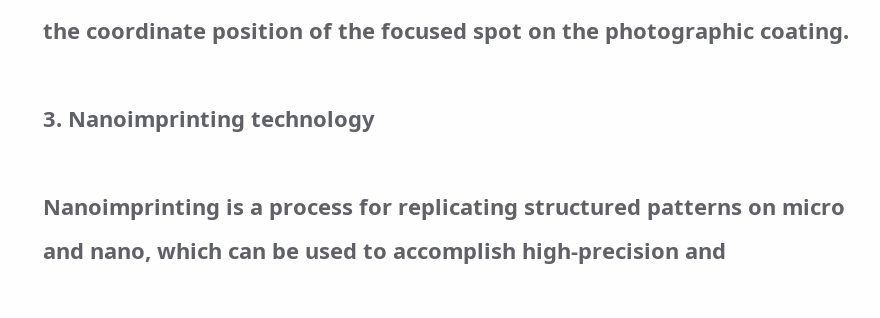the coordinate position of the focused spot on the photographic coating.

3. Nanoimprinting technology

Nanoimprinting is a process for replicating structured patterns on micro and nano, which can be used to accomplish high-precision and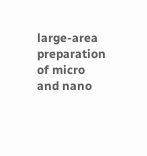large-area preparation of micro and nano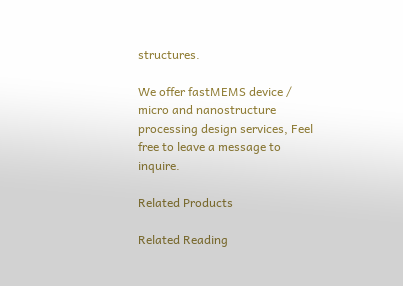structures.

We offer fastMEMS device / micro and nanostructure processing design services, Feel free to leave a message to inquire.

Related Products

Related Reading